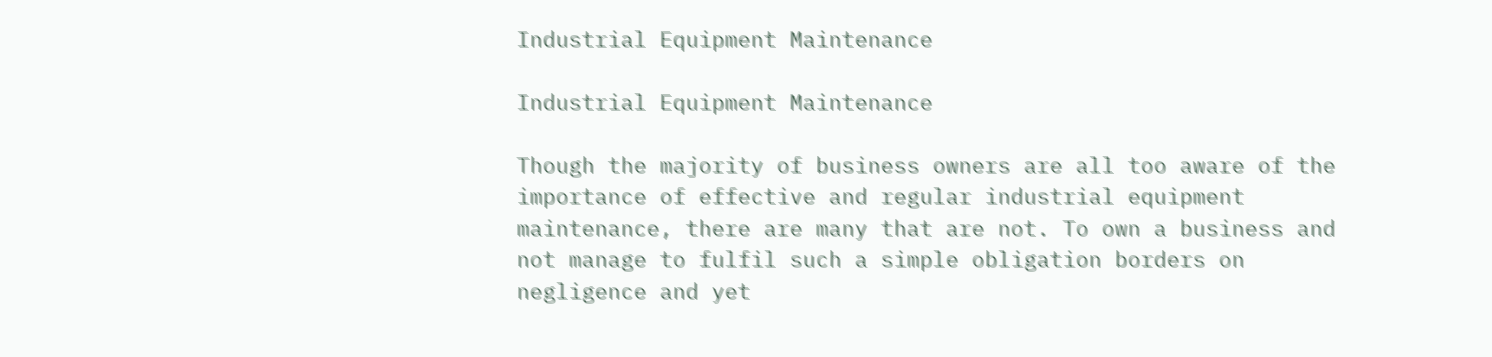Industrial Equipment Maintenance

Industrial Equipment Maintenance

Though the majority of business owners are all too aware of the importance of effective and regular industrial equipment maintenance, there are many that are not. To own a business and not manage to fulfil such a simple obligation borders on negligence and yet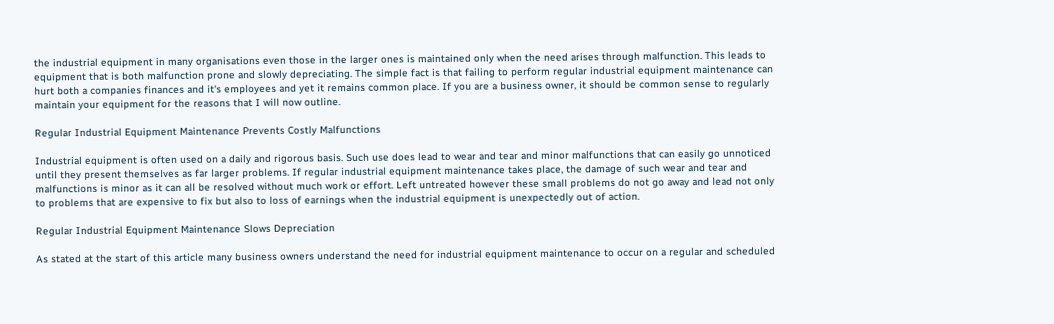the industrial equipment in many organisations even those in the larger ones is maintained only when the need arises through malfunction. This leads to equipment that is both malfunction prone and slowly depreciating. The simple fact is that failing to perform regular industrial equipment maintenance can hurt both a companies finances and it's employees and yet it remains common place. If you are a business owner, it should be common sense to regularly maintain your equipment for the reasons that I will now outline.

Regular Industrial Equipment Maintenance Prevents Costly Malfunctions

Industrial equipment is often used on a daily and rigorous basis. Such use does lead to wear and tear and minor malfunctions that can easily go unnoticed until they present themselves as far larger problems. If regular industrial equipment maintenance takes place, the damage of such wear and tear and malfunctions is minor as it can all be resolved without much work or effort. Left untreated however these small problems do not go away and lead not only to problems that are expensive to fix but also to loss of earnings when the industrial equipment is unexpectedly out of action.

Regular Industrial Equipment Maintenance Slows Depreciation

As stated at the start of this article many business owners understand the need for industrial equipment maintenance to occur on a regular and scheduled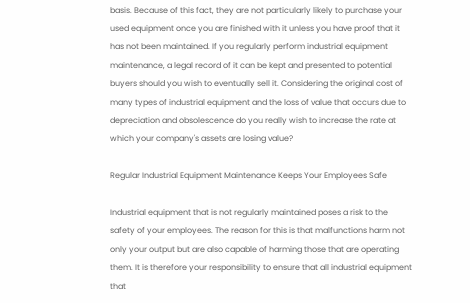basis. Because of this fact, they are not particularly likely to purchase your used equipment once you are finished with it unless you have proof that it has not been maintained. If you regularly perform industrial equipment maintenance, a legal record of it can be kept and presented to potential buyers should you wish to eventually sell it. Considering the original cost of many types of industrial equipment and the loss of value that occurs due to depreciation and obsolescence do you really wish to increase the rate at which your company's assets are losing value?

Regular Industrial Equipment Maintenance Keeps Your Employees Safe

Industrial equipment that is not regularly maintained poses a risk to the safety of your employees. The reason for this is that malfunctions harm not only your output but are also capable of harming those that are operating them. It is therefore your responsibility to ensure that all industrial equipment that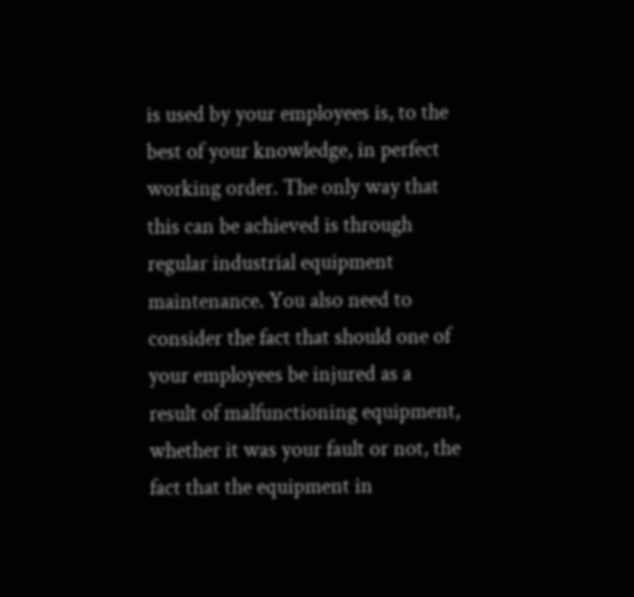is used by your employees is, to the best of your knowledge, in perfect working order. The only way that this can be achieved is through regular industrial equipment maintenance. You also need to consider the fact that should one of your employees be injured as a result of malfunctioning equipment, whether it was your fault or not, the fact that the equipment in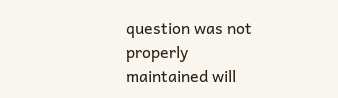question was not properly maintained will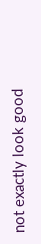not exactly look good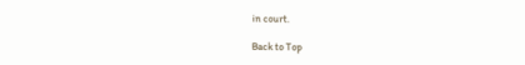in court.

Back to Top